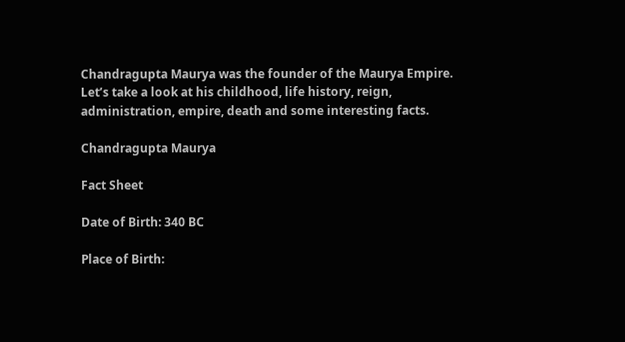Chandragupta Maurya was the founder of the Maurya Empire. Let’s take a look at his childhood, life history, reign, administration, empire, death and some interesting facts.

Chandragupta Maurya

Fact Sheet

Date of Birth: 340 BC

Place of Birth: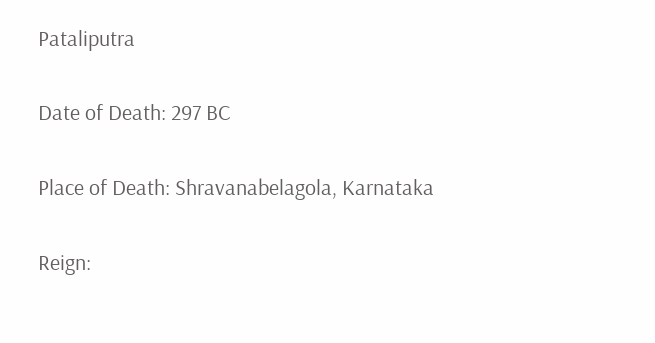Pataliputra

Date of Death: 297 BC

Place of Death: Shravanabelagola, Karnataka

Reign: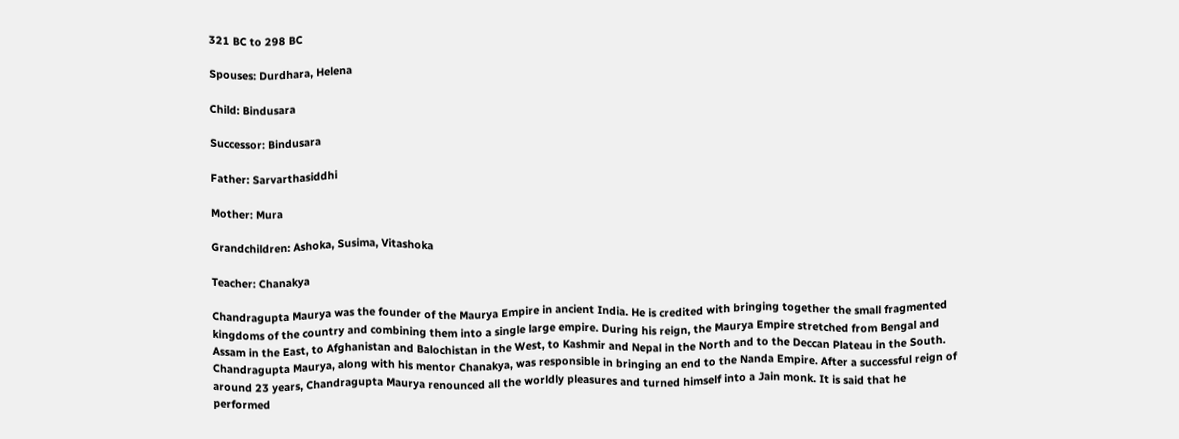321 BC to 298 BC

Spouses: Durdhara, Helena

Child: Bindusara

Successor: Bindusara

Father: Sarvarthasiddhi

Mother: Mura

Grandchildren: Ashoka, Susima, Vitashoka

Teacher: Chanakya

Chandragupta Maurya was the founder of the Maurya Empire in ancient India. He is credited with bringing together the small fragmented kingdoms of the country and combining them into a single large empire. During his reign, the Maurya Empire stretched from Bengal and Assam in the East, to Afghanistan and Balochistan in the West, to Kashmir and Nepal in the North and to the Deccan Plateau in the South. Chandragupta Maurya, along with his mentor Chanakya, was responsible in bringing an end to the Nanda Empire. After a successful reign of around 23 years, Chandragupta Maurya renounced all the worldly pleasures and turned himself into a Jain monk. It is said that he performed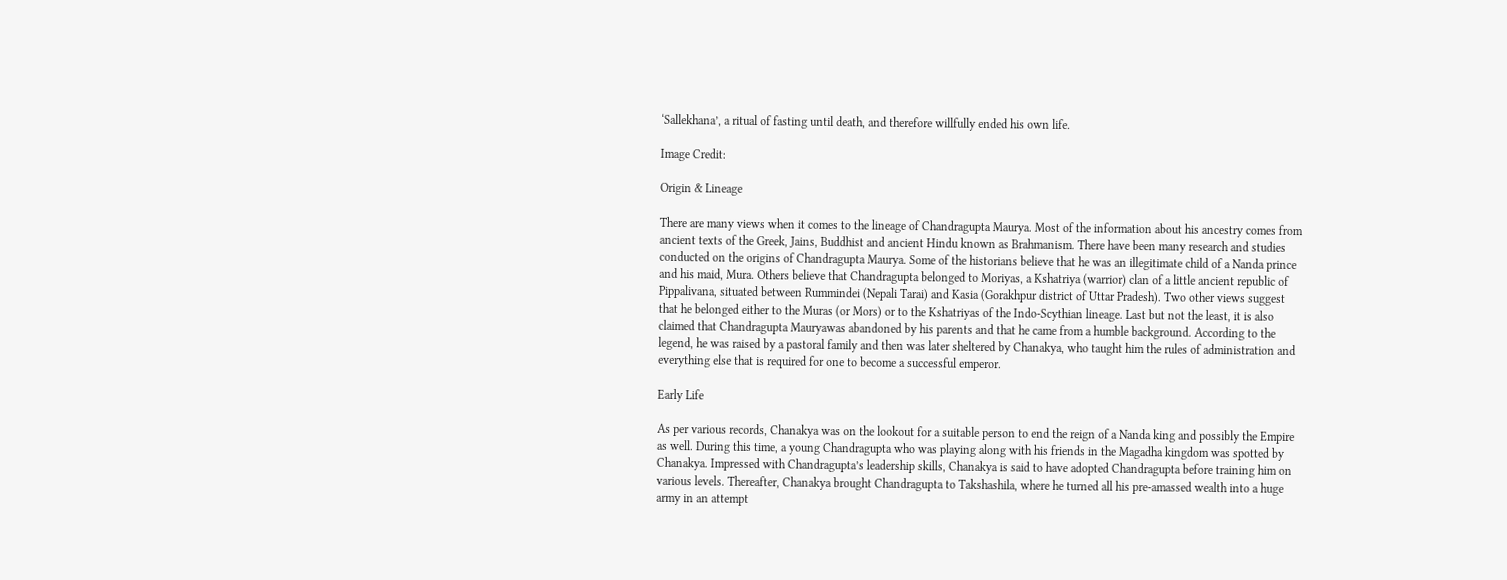‘Sallekhana’, a ritual of fasting until death, and therefore willfully ended his own life.

Image Credit:

Origin & Lineage

There are many views when it comes to the lineage of Chandragupta Maurya. Most of the information about his ancestry comes from ancient texts of the Greek, Jains, Buddhist and ancient Hindu known as Brahmanism. There have been many research and studies conducted on the origins of Chandragupta Maurya. Some of the historians believe that he was an illegitimate child of a Nanda prince and his maid, Mura. Others believe that Chandragupta belonged to Moriyas, a Kshatriya (warrior) clan of a little ancient republic of Pippalivana, situated between Rummindei (Nepali Tarai) and Kasia (Gorakhpur district of Uttar Pradesh). Two other views suggest that he belonged either to the Muras (or Mors) or to the Kshatriyas of the Indo-Scythian lineage. Last but not the least, it is also claimed that Chandragupta Mauryawas abandoned by his parents and that he came from a humble background. According to the legend, he was raised by a pastoral family and then was later sheltered by Chanakya, who taught him the rules of administration and everything else that is required for one to become a successful emperor.

Early Life

As per various records, Chanakya was on the lookout for a suitable person to end the reign of a Nanda king and possibly the Empire as well. During this time, a young Chandragupta who was playing along with his friends in the Magadha kingdom was spotted by Chanakya. Impressed with Chandragupta’s leadership skills, Chanakya is said to have adopted Chandragupta before training him on various levels. Thereafter, Chanakya brought Chandragupta to Takshashila, where he turned all his pre-amassed wealth into a huge army in an attempt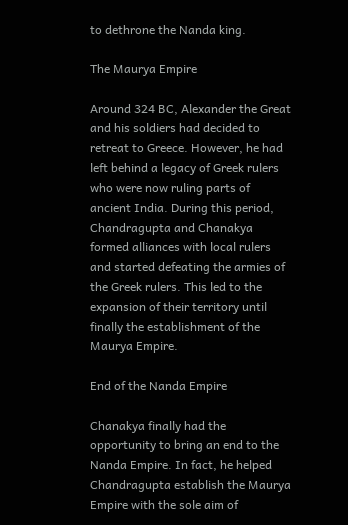to dethrone the Nanda king.

The Maurya Empire

Around 324 BC, Alexander the Great and his soldiers had decided to retreat to Greece. However, he had left behind a legacy of Greek rulers who were now ruling parts of ancient India. During this period, Chandragupta and Chanakya formed alliances with local rulers and started defeating the armies of the Greek rulers. This led to the expansion of their territory until finally the establishment of the Maurya Empire.

End of the Nanda Empire

Chanakya finally had the opportunity to bring an end to the Nanda Empire. In fact, he helped Chandragupta establish the Maurya Empire with the sole aim of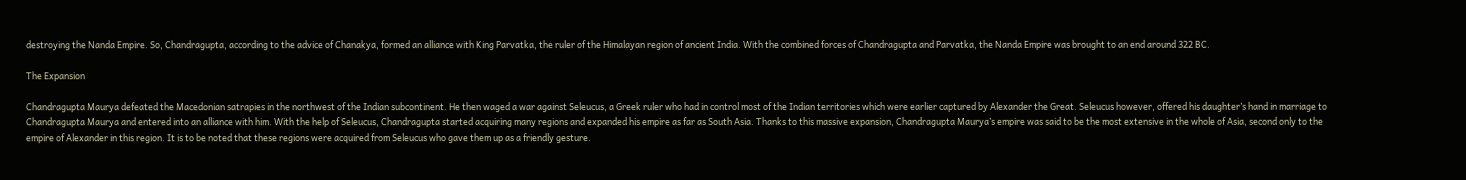destroying the Nanda Empire. So, Chandragupta, according to the advice of Chanakya, formed an alliance with King Parvatka, the ruler of the Himalayan region of ancient India. With the combined forces of Chandragupta and Parvatka, the Nanda Empire was brought to an end around 322 BC.

The Expansion

Chandragupta Maurya defeated the Macedonian satrapies in the northwest of the Indian subcontinent. He then waged a war against Seleucus, a Greek ruler who had in control most of the Indian territories which were earlier captured by Alexander the Great. Seleucus however, offered his daughter’s hand in marriage to Chandragupta Maurya and entered into an alliance with him. With the help of Seleucus, Chandragupta started acquiring many regions and expanded his empire as far as South Asia. Thanks to this massive expansion, Chandragupta Maurya’s empire was said to be the most extensive in the whole of Asia, second only to the empire of Alexander in this region. It is to be noted that these regions were acquired from Seleucus who gave them up as a friendly gesture.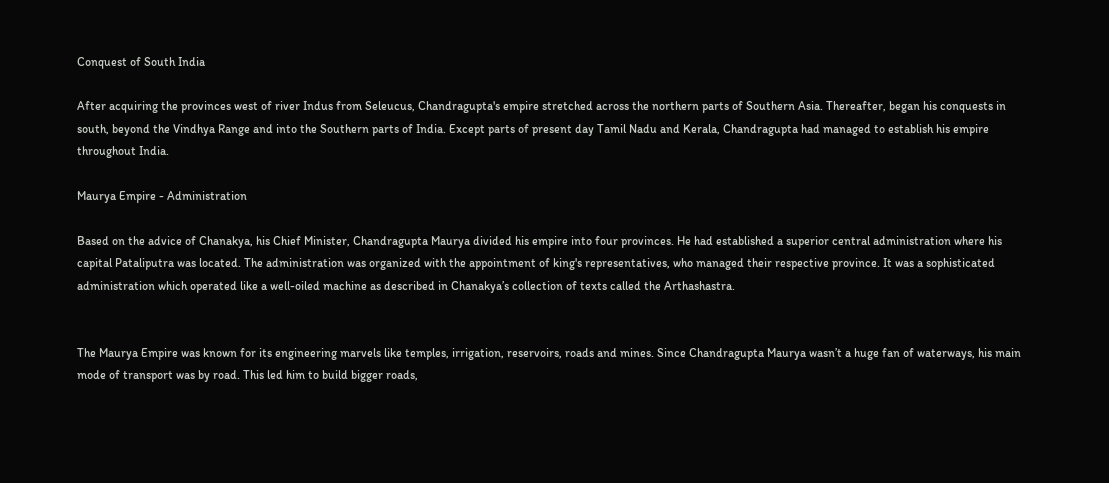Conquest of South India

After acquiring the provinces west of river Indus from Seleucus, Chandragupta's empire stretched across the northern parts of Southern Asia. Thereafter, began his conquests in south, beyond the Vindhya Range and into the Southern parts of India. Except parts of present day Tamil Nadu and Kerala, Chandragupta had managed to establish his empire throughout India.

Maurya Empire - Administration

Based on the advice of Chanakya, his Chief Minister, Chandragupta Maurya divided his empire into four provinces. He had established a superior central administration where his capital Pataliputra was located. The administration was organized with the appointment of king's representatives, who managed their respective province. It was a sophisticated administration which operated like a well-oiled machine as described in Chanakya’s collection of texts called the Arthashastra.


The Maurya Empire was known for its engineering marvels like temples, irrigation, reservoirs, roads and mines. Since Chandragupta Maurya wasn’t a huge fan of waterways, his main mode of transport was by road. This led him to build bigger roads,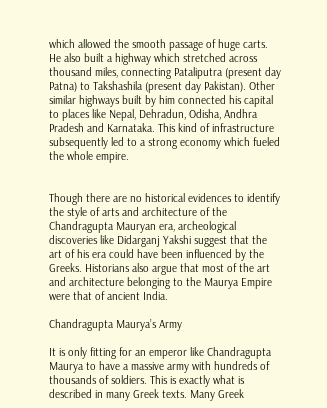which allowed the smooth passage of huge carts. He also built a highway which stretched across thousand miles, connecting Pataliputra (present day Patna) to Takshashila (present day Pakistan). Other similar highways built by him connected his capital to places like Nepal, Dehradun, Odisha, Andhra Pradesh and Karnataka. This kind of infrastructure subsequently led to a strong economy which fueled the whole empire.


Though there are no historical evidences to identify the style of arts and architecture of the Chandragupta Mauryan era, archeological discoveries like Didarganj Yakshi suggest that the art of his era could have been influenced by the Greeks. Historians also argue that most of the art and architecture belonging to the Maurya Empire were that of ancient India.

Chandragupta Maurya’s Army

It is only fitting for an emperor like Chandragupta Maurya to have a massive army with hundreds of thousands of soldiers. This is exactly what is described in many Greek texts. Many Greek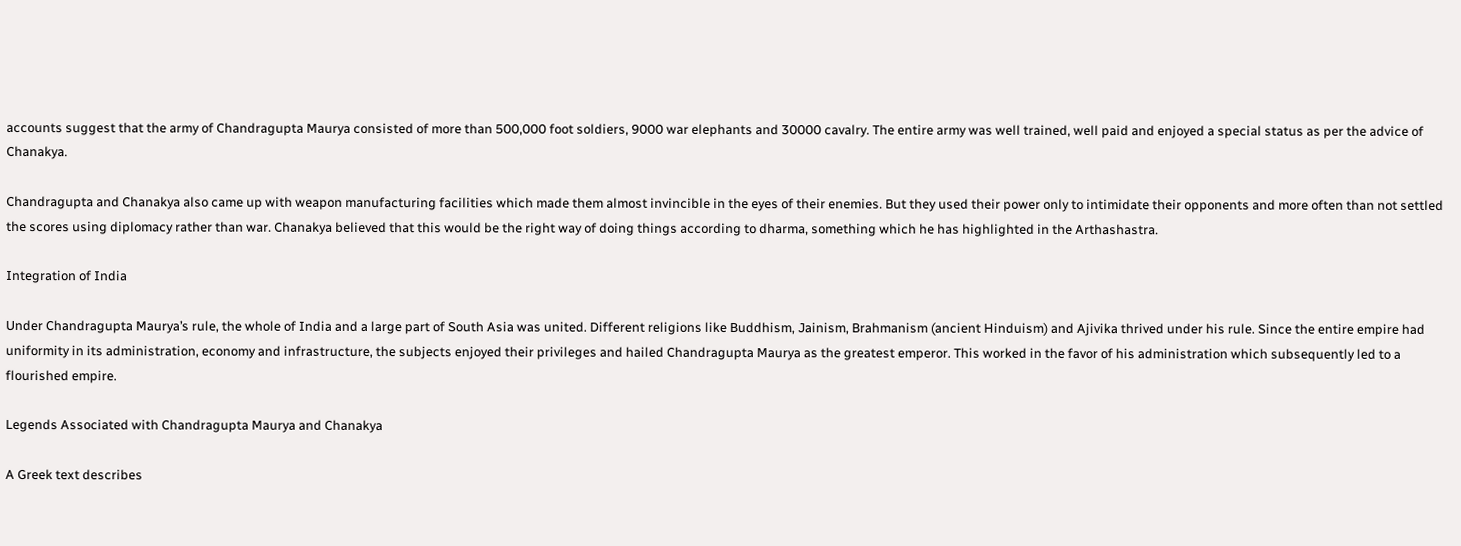accounts suggest that the army of Chandragupta Maurya consisted of more than 500,000 foot soldiers, 9000 war elephants and 30000 cavalry. The entire army was well trained, well paid and enjoyed a special status as per the advice of Chanakya.

Chandragupta and Chanakya also came up with weapon manufacturing facilities which made them almost invincible in the eyes of their enemies. But they used their power only to intimidate their opponents and more often than not settled the scores using diplomacy rather than war. Chanakya believed that this would be the right way of doing things according to dharma, something which he has highlighted in the Arthashastra.

Integration of India

Under Chandragupta Maurya’s rule, the whole of India and a large part of South Asia was united. Different religions like Buddhism, Jainism, Brahmanism (ancient Hinduism) and Ajivika thrived under his rule. Since the entire empire had uniformity in its administration, economy and infrastructure, the subjects enjoyed their privileges and hailed Chandragupta Maurya as the greatest emperor. This worked in the favor of his administration which subsequently led to a flourished empire.

Legends Associated with Chandragupta Maurya and Chanakya

A Greek text describes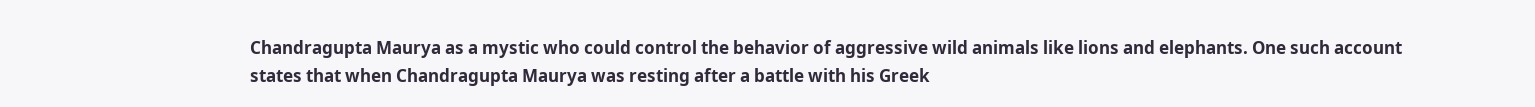Chandragupta Maurya as a mystic who could control the behavior of aggressive wild animals like lions and elephants. One such account states that when Chandragupta Maurya was resting after a battle with his Greek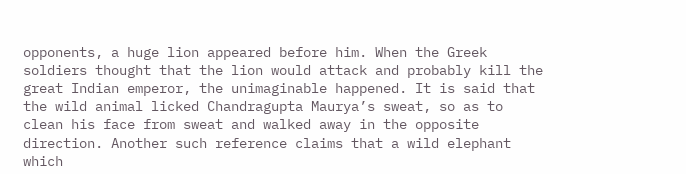opponents, a huge lion appeared before him. When the Greek soldiers thought that the lion would attack and probably kill the great Indian emperor, the unimaginable happened. It is said that the wild animal licked Chandragupta Maurya’s sweat, so as to clean his face from sweat and walked away in the opposite direction. Another such reference claims that a wild elephant which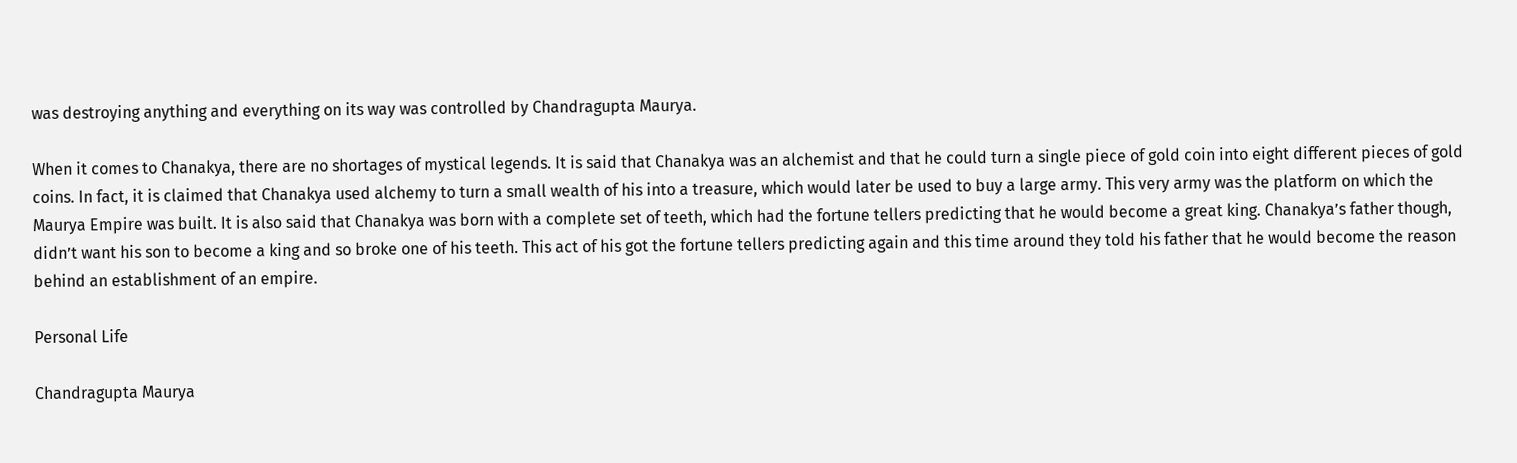was destroying anything and everything on its way was controlled by Chandragupta Maurya.

When it comes to Chanakya, there are no shortages of mystical legends. It is said that Chanakya was an alchemist and that he could turn a single piece of gold coin into eight different pieces of gold coins. In fact, it is claimed that Chanakya used alchemy to turn a small wealth of his into a treasure, which would later be used to buy a large army. This very army was the platform on which the Maurya Empire was built. It is also said that Chanakya was born with a complete set of teeth, which had the fortune tellers predicting that he would become a great king. Chanakya’s father though, didn’t want his son to become a king and so broke one of his teeth. This act of his got the fortune tellers predicting again and this time around they told his father that he would become the reason behind an establishment of an empire.

Personal Life

Chandragupta Maurya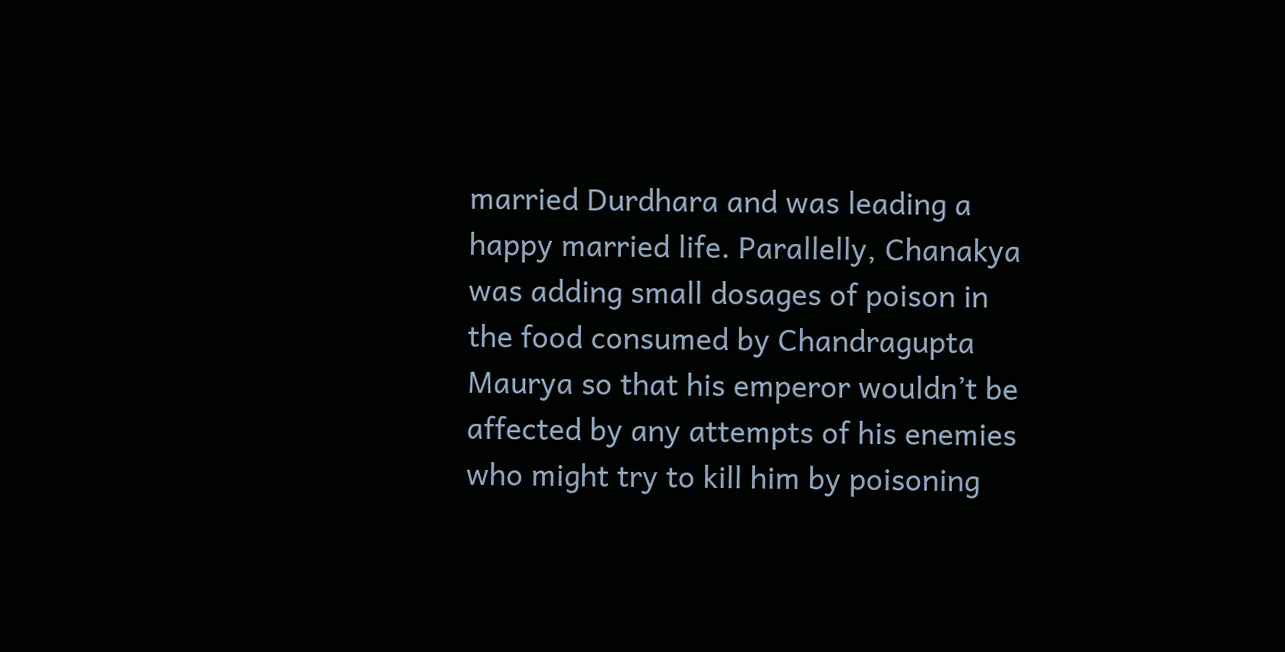married Durdhara and was leading a happy married life. Parallelly, Chanakya was adding small dosages of poison in the food consumed by Chandragupta Maurya so that his emperor wouldn’t be affected by any attempts of his enemies who might try to kill him by poisoning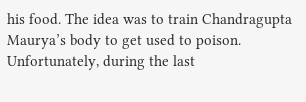his food. The idea was to train Chandragupta Maurya’s body to get used to poison. Unfortunately, during the last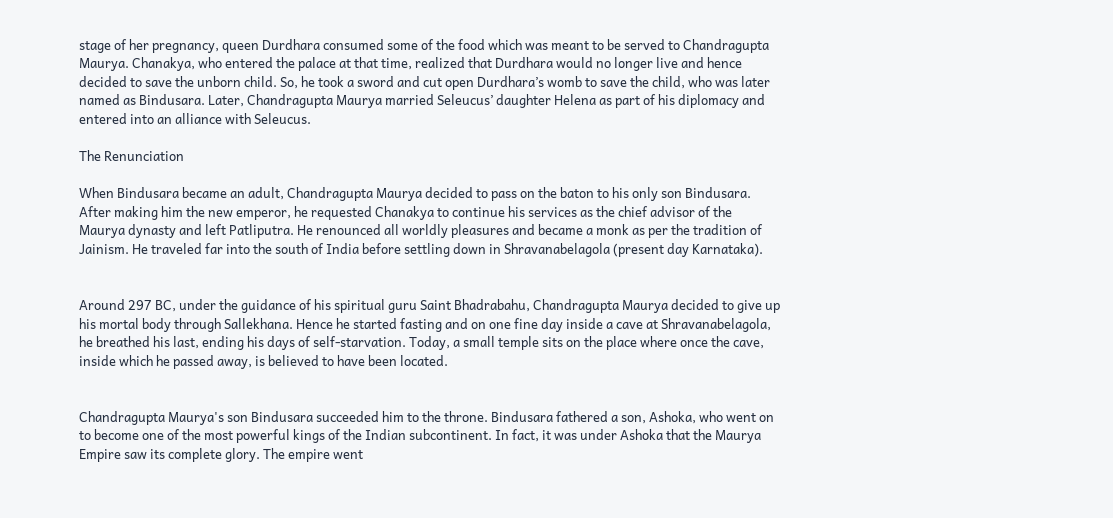stage of her pregnancy, queen Durdhara consumed some of the food which was meant to be served to Chandragupta Maurya. Chanakya, who entered the palace at that time, realized that Durdhara would no longer live and hence decided to save the unborn child. So, he took a sword and cut open Durdhara’s womb to save the child, who was later named as Bindusara. Later, Chandragupta Maurya married Seleucus’ daughter Helena as part of his diplomacy and entered into an alliance with Seleucus.

The Renunciation

When Bindusara became an adult, Chandragupta Maurya decided to pass on the baton to his only son Bindusara. After making him the new emperor, he requested Chanakya to continue his services as the chief advisor of the Maurya dynasty and left Patliputra. He renounced all worldly pleasures and became a monk as per the tradition of Jainism. He traveled far into the south of India before settling down in Shravanabelagola (present day Karnataka).


Around 297 BC, under the guidance of his spiritual guru Saint Bhadrabahu, Chandragupta Maurya decided to give up his mortal body through Sallekhana. Hence he started fasting and on one fine day inside a cave at Shravanabelagola, he breathed his last, ending his days of self-starvation. Today, a small temple sits on the place where once the cave, inside which he passed away, is believed to have been located.


Chandragupta Maurya's son Bindusara succeeded him to the throne. Bindusara fathered a son, Ashoka, who went on to become one of the most powerful kings of the Indian subcontinent. In fact, it was under Ashoka that the Maurya Empire saw its complete glory. The empire went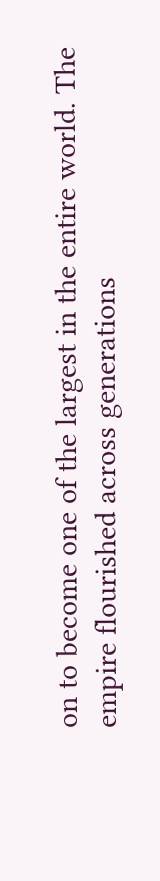on to become one of the largest in the entire world. The empire flourished across generations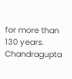for more than 130 years. Chandragupta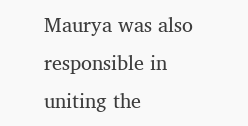Maurya was also responsible in uniting the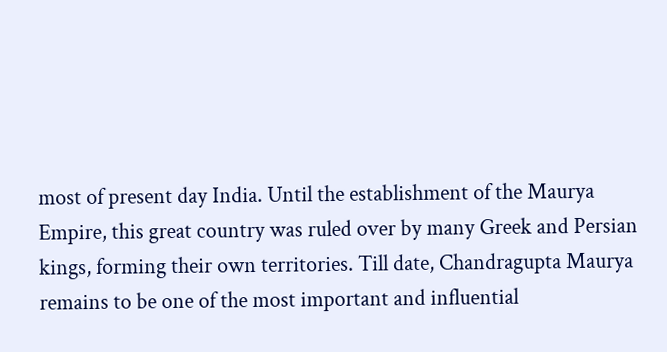most of present day India. Until the establishment of the Maurya Empire, this great country was ruled over by many Greek and Persian kings, forming their own territories. Till date, Chandragupta Maurya remains to be one of the most important and influential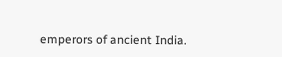emperors of ancient India.